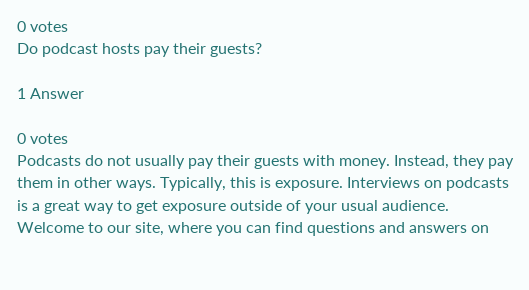0 votes
Do podcast hosts pay their guests?

1 Answer

0 votes
Podcasts do not usually pay their guests with money. Instead, they pay them in other ways. Typically, this is exposure. Interviews on podcasts is a great way to get exposure outside of your usual audience.
Welcome to our site, where you can find questions and answers on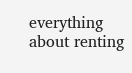everything about renting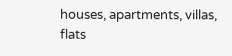houses, apartments, villas, flats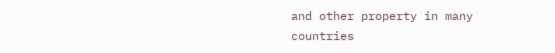and other property in many countries